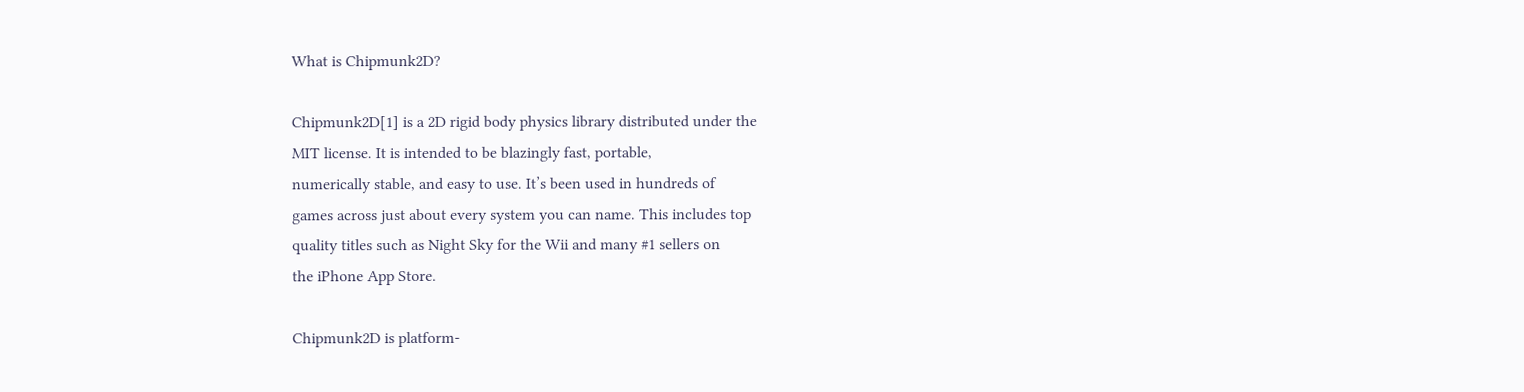What is Chipmunk2D?

Chipmunk2D[1] is a 2D rigid body physics library distributed under the
MIT license. It is intended to be blazingly fast, portable,
numerically stable, and easy to use. It’s been used in hundreds of
games across just about every system you can name. This includes top
quality titles such as Night Sky for the Wii and many #1 sellers on
the iPhone App Store.

Chipmunk2D is platform-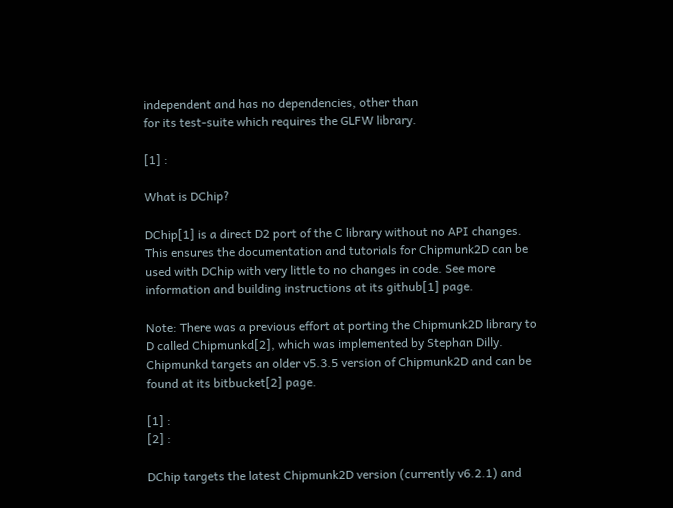independent and has no dependencies, other than
for its test-suite which requires the GLFW library.

[1] :

What is DChip?

DChip[1] is a direct D2 port of the C library without no API changes.
This ensures the documentation and tutorials for Chipmunk2D can be
used with DChip with very little to no changes in code. See more
information and building instructions at its github[1] page.

Note: There was a previous effort at porting the Chipmunk2D library to
D called Chipmunkd[2], which was implemented by Stephan Dilly.
Chipmunkd targets an older v5.3.5 version of Chipmunk2D and can be
found at its bitbucket[2] page.

[1] :
[2] :

DChip targets the latest Chipmunk2D version (currently v6.2.1) and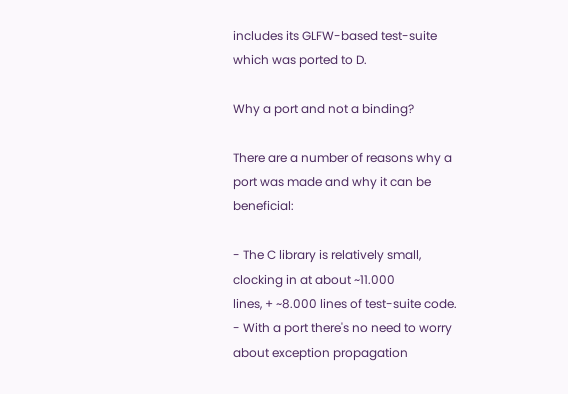includes its GLFW-based test-suite which was ported to D.

Why a port and not a binding?

There are a number of reasons why a port was made and why it can be beneficial:

- The C library is relatively small, clocking in at about ~11.000
lines, + ~8.000 lines of test-suite code.
- With a port there's no need to worry about exception propagation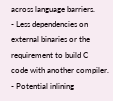across language barriers.
- Less dependencies on external binaries or the requirement to build C
code with another compiler.
- Potential inlining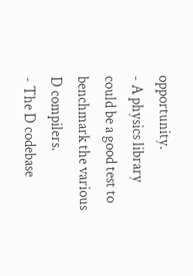opportunity.
- A physics library could be a good test to benchmark the various D compilers.
- The D codebase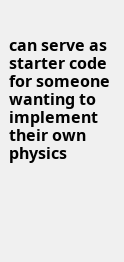can serve as starter code for someone wanting to
implement their own physics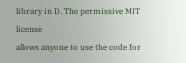library in D. The permissive MIT license
allows anyone to use the code for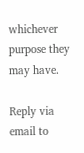whichever purpose they may have.

Reply via email to